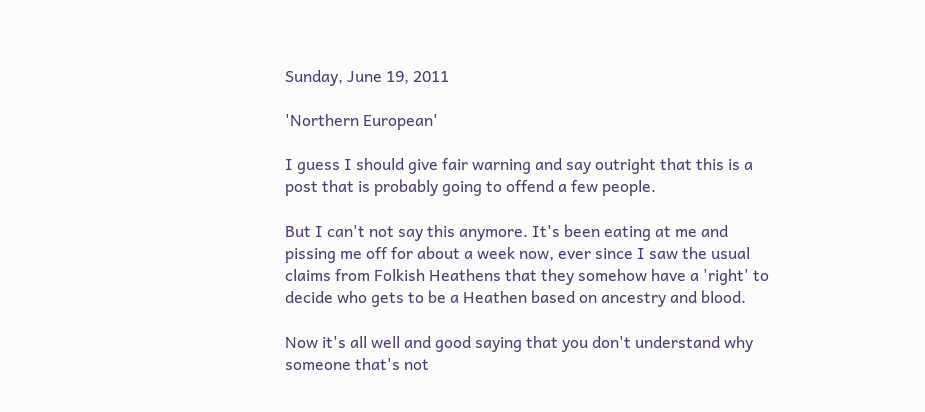Sunday, June 19, 2011

'Northern European'

I guess I should give fair warning and say outright that this is a post that is probably going to offend a few people.

But I can't not say this anymore. It's been eating at me and pissing me off for about a week now, ever since I saw the usual claims from Folkish Heathens that they somehow have a 'right' to decide who gets to be a Heathen based on ancestry and blood.

Now it's all well and good saying that you don't understand why someone that's not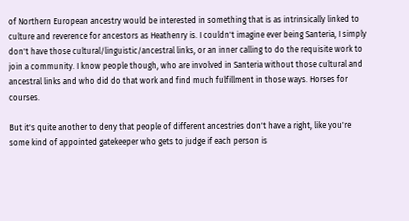of Northern European ancestry would be interested in something that is as intrinsically linked to culture and reverence for ancestors as Heathenry is. I couldn't imagine ever being Santeria, I simply don't have those cultural/linguistic/ancestral links, or an inner calling to do the requisite work to join a community. I know people though, who are involved in Santeria without those cultural and ancestral links and who did do that work and find much fulfillment in those ways. Horses for courses.

But it's quite another to deny that people of different ancestries don't have a right, like you're some kind of appointed gatekeeper who gets to judge if each person is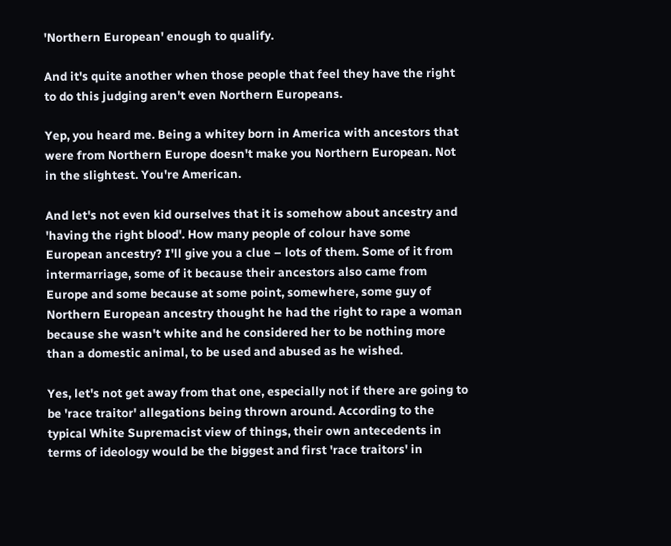'Northern European' enough to qualify.

And it's quite another when those people that feel they have the right to do this judging aren't even Northern Europeans.

Yep, you heard me. Being a whitey born in America with ancestors that were from Northern Europe doesn't make you Northern European. Not in the slightest. You're American.

And let's not even kid ourselves that it is somehow about ancestry and 'having the right blood'. How many people of colour have some European ancestry? I'll give you a clue – lots of them. Some of it from intermarriage, some of it because their ancestors also came from Europe and some because at some point, somewhere, some guy of Northern European ancestry thought he had the right to rape a woman because she wasn't white and he considered her to be nothing more than a domestic animal, to be used and abused as he wished.

Yes, let's not get away from that one, especially not if there are going to be 'race traitor' allegations being thrown around. According to the typical White Supremacist view of things, their own antecedents in terms of ideology would be the biggest and first 'race traitors' in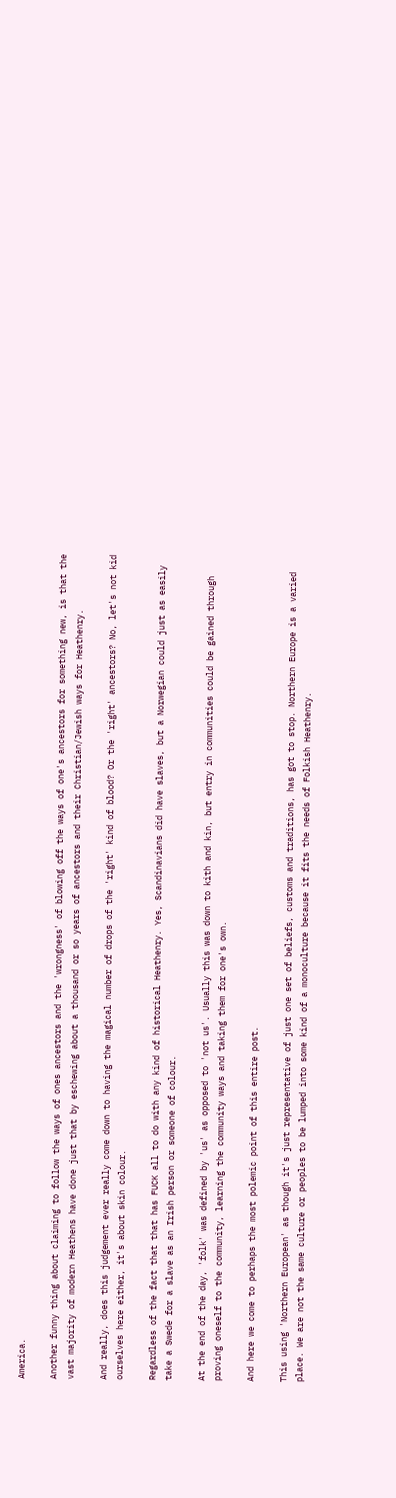America.

Another funny thing about claiming to follow the ways of ones ancestors and the 'wrongness' of blowing off the ways of one's ancestors for something new, is that the vast majority of modern Heathens have done just that by eschewing about a thousand or so years of ancestors and their Christian/Jewish ways for Heathenry.

And really, does this judgement ever really come down to having the magical number of drops of the 'right' kind of blood? Or the 'right' ancestors? No, let's not kid ourselves here either, it's about skin colour.

Regardless of the fact that that has FUCK all to do with any kind of historical Heathenry. Yes, Scandinavians did have slaves, but a Norwegian could just as easily take a Swede for a slave as an Irish person or someone of colour.

At the end of the day, 'folk' was defined by 'us' as opposed to 'not us'. Usually this was down to kith and kin, but entry in communities could be gained through proving oneself to the community, learning the community ways and taking them for one's own.

And here we come to perhaps the most polemic point of this entire post.

This using 'Northern European' as though it's just representative of just one set of beliefs, customs and traditions, has got to stop. Northern Europe is a varied place. We are not the same culture or peoples to be lumped into some kind of a monoculture because it fits the needs of Folkish Heathenry.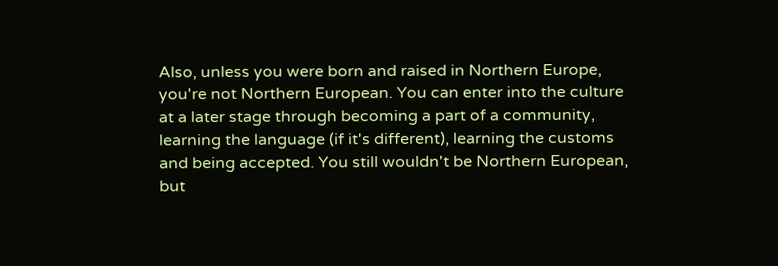Also, unless you were born and raised in Northern Europe, you're not Northern European. You can enter into the culture at a later stage through becoming a part of a community, learning the language (if it's different), learning the customs and being accepted. You still wouldn't be Northern European, but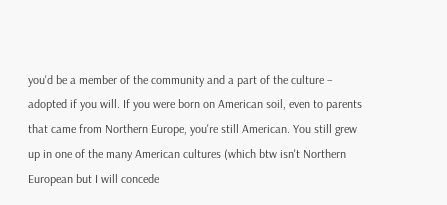you'd be a member of the community and a part of the culture – adopted if you will. If you were born on American soil, even to parents that came from Northern Europe, you're still American. You still grew up in one of the many American cultures (which btw isn't Northern European but I will concede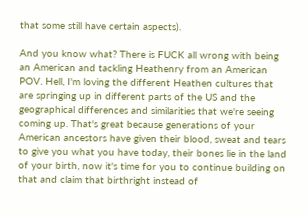that some still have certain aspects).

And you know what? There is FUCK all wrong with being an American and tackling Heathenry from an American POV. Hell, I'm loving the different Heathen cultures that are springing up in different parts of the US and the geographical differences and similarities that we're seeing coming up. That's great because generations of your American ancestors have given their blood, sweat and tears to give you what you have today, their bones lie in the land of your birth, now it's time for you to continue building on that and claim that birthright instead of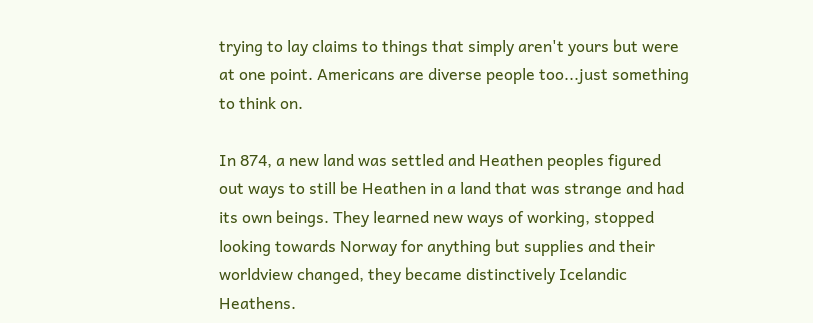trying to lay claims to things that simply aren't yours but were at one point. Americans are diverse people too...just something to think on.

In 874, a new land was settled and Heathen peoples figured out ways to still be Heathen in a land that was strange and had its own beings. They learned new ways of working, stopped looking towards Norway for anything but supplies and their worldview changed, they became distinctively Icelandic Heathens.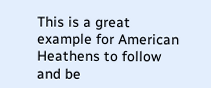This is a great example for American Heathens to follow and be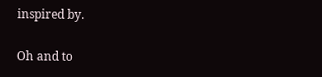inspired by.

Oh and to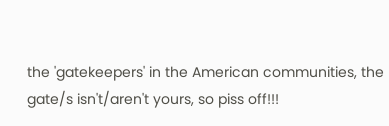the 'gatekeepers' in the American communities, the gate/s isn't/aren't yours, so piss off!!!